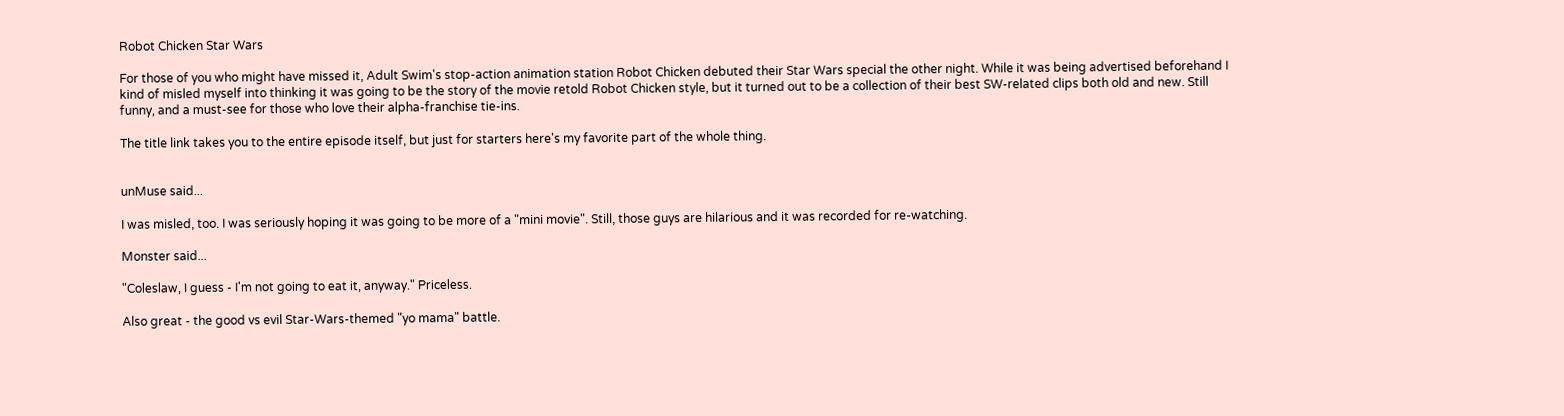Robot Chicken Star Wars

For those of you who might have missed it, Adult Swim's stop-action animation station Robot Chicken debuted their Star Wars special the other night. While it was being advertised beforehand I kind of misled myself into thinking it was going to be the story of the movie retold Robot Chicken style, but it turned out to be a collection of their best SW-related clips both old and new. Still funny, and a must-see for those who love their alpha-franchise tie-ins.

The title link takes you to the entire episode itself, but just for starters here's my favorite part of the whole thing.


unMuse said...

I was misled, too. I was seriously hoping it was going to be more of a "mini movie". Still, those guys are hilarious and it was recorded for re-watching.

Monster said...

"Coleslaw, I guess - I'm not going to eat it, anyway." Priceless.

Also great - the good vs evil Star-Wars-themed "yo mama" battle.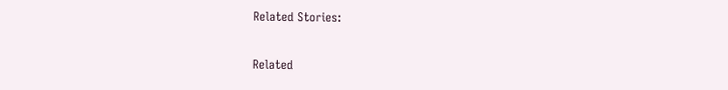Related Stories:

Related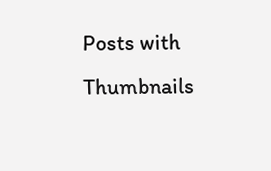Posts with Thumbnails